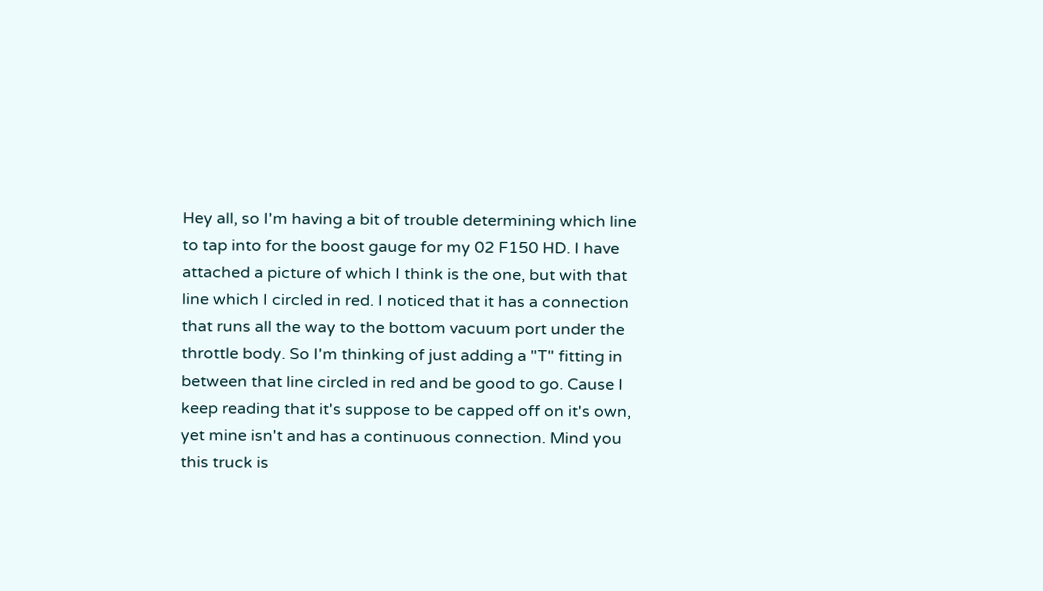Hey all, so I'm having a bit of trouble determining which line to tap into for the boost gauge for my 02 F150 HD. I have attached a picture of which I think is the one, but with that line which I circled in red. I noticed that it has a connection that runs all the way to the bottom vacuum port under the throttle body. So I'm thinking of just adding a "T" fitting in between that line circled in red and be good to go. Cause I keep reading that it's suppose to be capped off on it's own, yet mine isn't and has a continuous connection. Mind you this truck is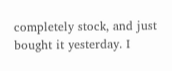completely stock, and just bought it yesterday. I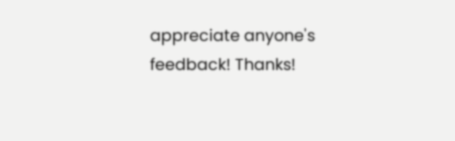appreciate anyone's feedback! Thanks!